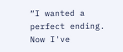“I wanted a perfect ending. Now I've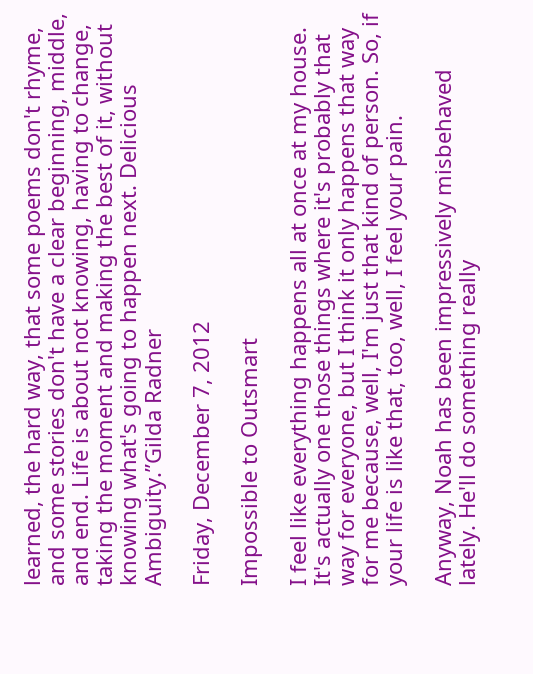learned, the hard way, that some poems don't rhyme, and some stories don't have a clear beginning, middle, and end. Life is about not knowing, having to change, taking the moment and making the best of it, without knowing what's going to happen next. Delicious Ambiguity.”Gilda Radner

Friday, December 7, 2012

Impossible to Outsmart

I feel like everything happens all at once at my house. It's actually one those things where it's probably that way for everyone, but I think it only happens that way for me because, well, I'm just that kind of person. So, if your life is like that, too, well, I feel your pain.

Anyway, Noah has been impressively misbehaved lately. He'll do something really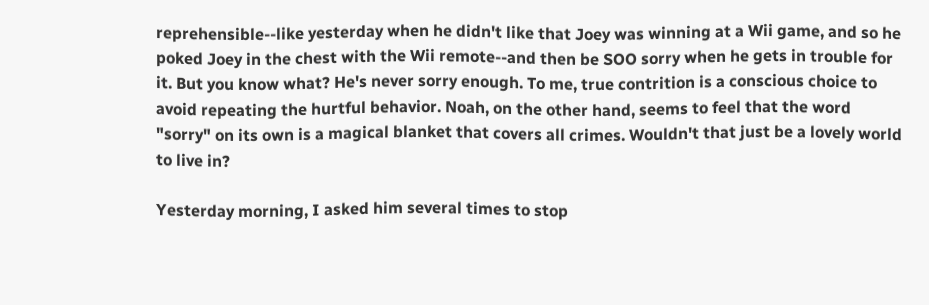reprehensible--like yesterday when he didn't like that Joey was winning at a Wii game, and so he poked Joey in the chest with the Wii remote--and then be SOO sorry when he gets in trouble for it. But you know what? He's never sorry enough. To me, true contrition is a conscious choice to avoid repeating the hurtful behavior. Noah, on the other hand, seems to feel that the word "sorry" on its own is a magical blanket that covers all crimes. Wouldn't that just be a lovely world to live in?

Yesterday morning, I asked him several times to stop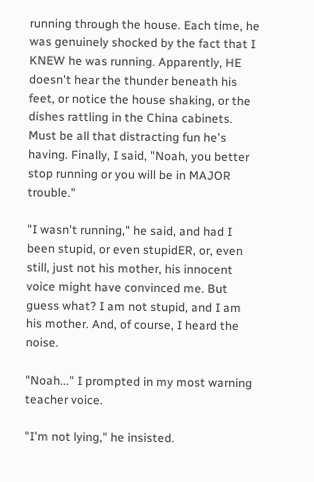running through the house. Each time, he was genuinely shocked by the fact that I KNEW he was running. Apparently, HE doesn't hear the thunder beneath his feet, or notice the house shaking, or the dishes rattling in the China cabinets. Must be all that distracting fun he's having. Finally, I said, "Noah, you better stop running or you will be in MAJOR trouble."

"I wasn't running," he said, and had I been stupid, or even stupidER, or, even still, just not his mother, his innocent voice might have convinced me. But guess what? I am not stupid, and I am his mother. And, of course, I heard the noise.

"Noah..." I prompted in my most warning teacher voice.

"I'm not lying," he insisted.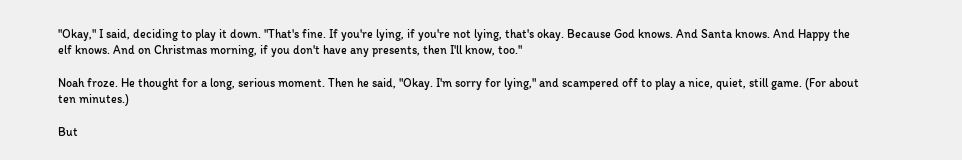"Okay," I said, deciding to play it down. "That's fine. If you're lying, if you're not lying, that's okay. Because God knows. And Santa knows. And Happy the elf knows. And on Christmas morning, if you don't have any presents, then I'll know, too."

Noah froze. He thought for a long, serious moment. Then he said, "Okay. I'm sorry for lying," and scampered off to play a nice, quiet, still game. (For about ten minutes.)

But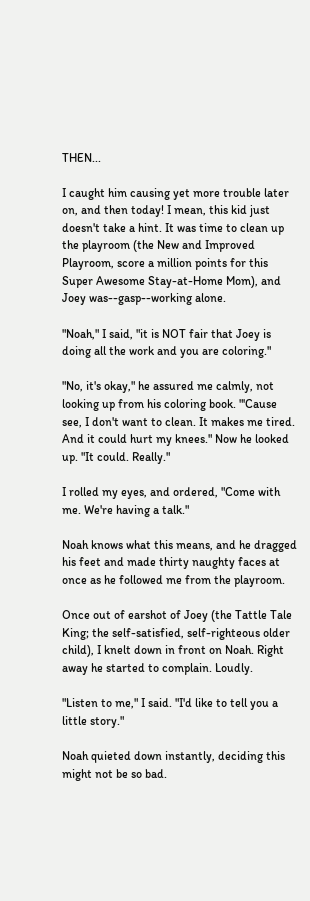THEN...

I caught him causing yet more trouble later on, and then today! I mean, this kid just doesn't take a hint. It was time to clean up the playroom (the New and Improved Playroom, score a million points for this Super Awesome Stay-at-Home Mom), and Joey was--gasp--working alone.

"Noah," I said, "it is NOT fair that Joey is doing all the work and you are coloring."

"No, it's okay," he assured me calmly, not looking up from his coloring book. "'Cause see, I don't want to clean. It makes me tired. And it could hurt my knees." Now he looked up. "It could. Really."

I rolled my eyes, and ordered, "Come with me. We're having a talk."

Noah knows what this means, and he dragged his feet and made thirty naughty faces at once as he followed me from the playroom.

Once out of earshot of Joey (the Tattle Tale King; the self-satisfied, self-righteous older child), I knelt down in front on Noah. Right away he started to complain. Loudly.

"Listen to me," I said. "I'd like to tell you a little story."

Noah quieted down instantly, deciding this might not be so bad.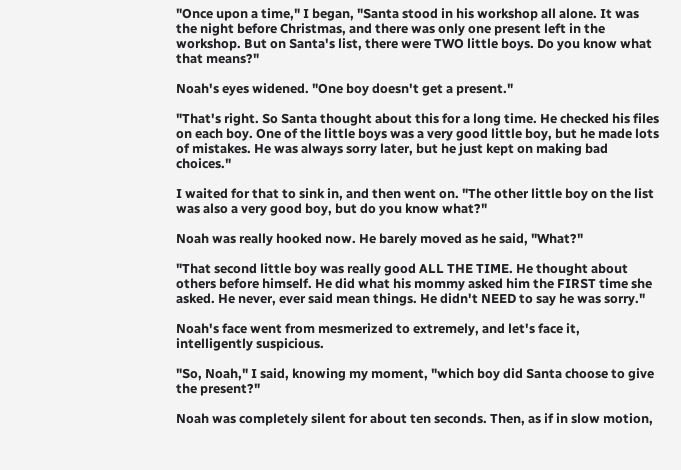"Once upon a time," I began, "Santa stood in his workshop all alone. It was the night before Christmas, and there was only one present left in the workshop. But on Santa's list, there were TWO little boys. Do you know what that means?"

Noah's eyes widened. "One boy doesn't get a present."

"That's right. So Santa thought about this for a long time. He checked his files on each boy. One of the little boys was a very good little boy, but he made lots of mistakes. He was always sorry later, but he just kept on making bad choices."

I waited for that to sink in, and then went on. "The other little boy on the list was also a very good boy, but do you know what?"

Noah was really hooked now. He barely moved as he said, "What?"

"That second little boy was really good ALL THE TIME. He thought about others before himself. He did what his mommy asked him the FIRST time she asked. He never, ever said mean things. He didn't NEED to say he was sorry."

Noah's face went from mesmerized to extremely, and let's face it, intelligently suspicious.

"So, Noah," I said, knowing my moment, "which boy did Santa choose to give the present?"

Noah was completely silent for about ten seconds. Then, as if in slow motion,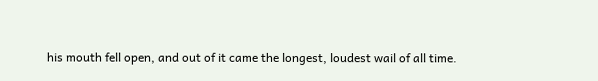his mouth fell open, and out of it came the longest, loudest wail of all time.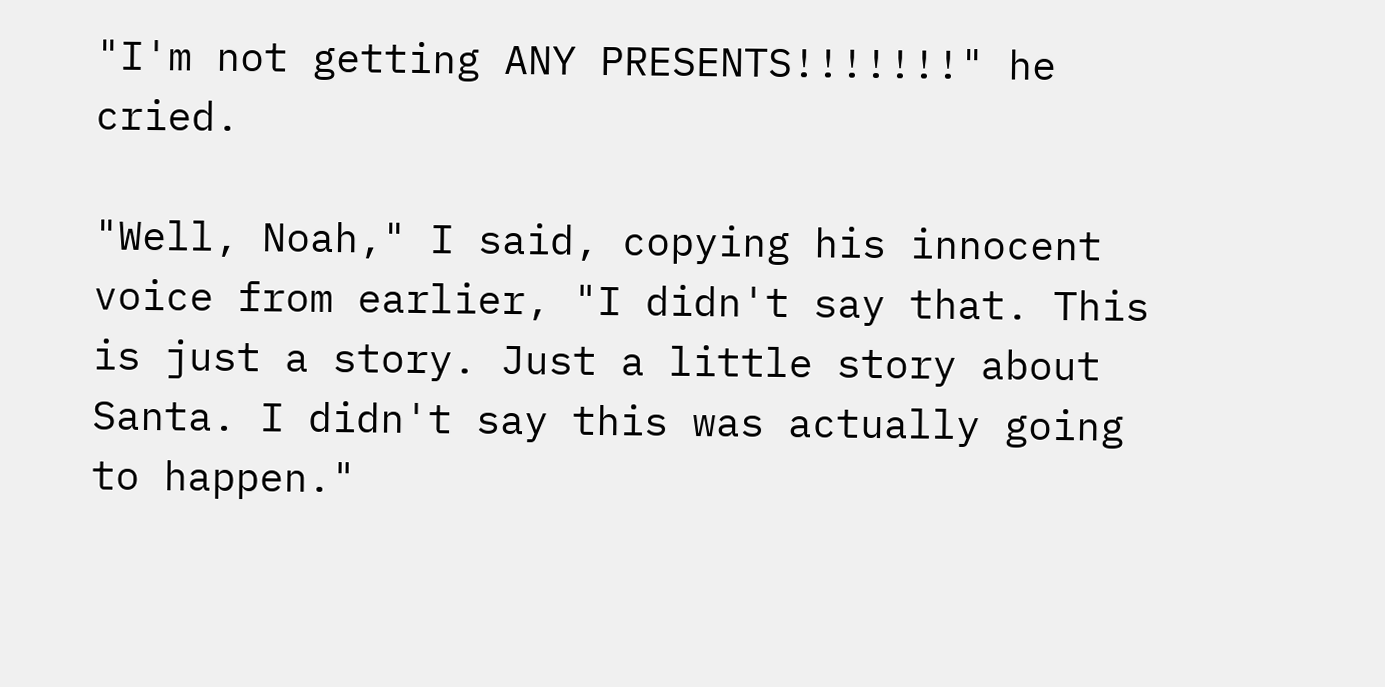"I'm not getting ANY PRESENTS!!!!!!!" he cried.

"Well, Noah," I said, copying his innocent voice from earlier, "I didn't say that. This is just a story. Just a little story about Santa. I didn't say this was actually going to happen."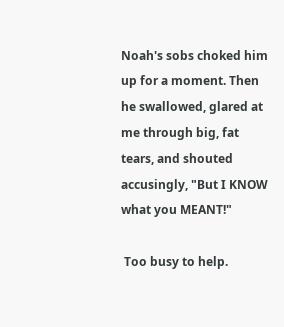Noah's sobs choked him up for a moment. Then he swallowed, glared at me through big, fat tears, and shouted accusingly, "But I KNOW what you MEANT!"

 Too busy to help.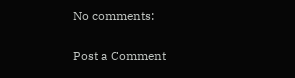No comments:

Post a Comment